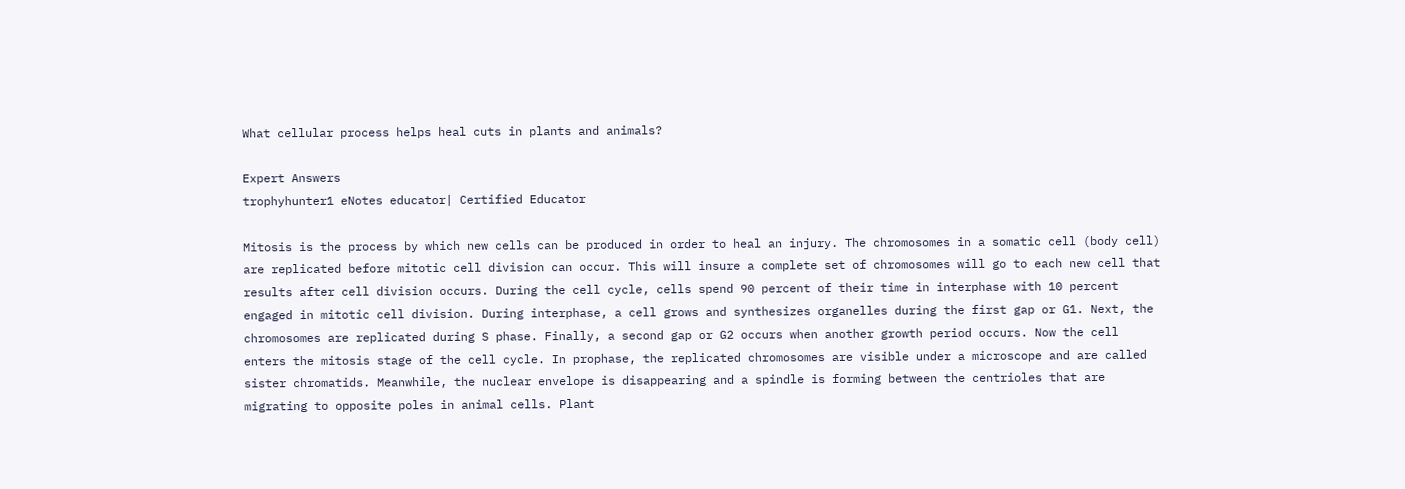What cellular process helps heal cuts in plants and animals?

Expert Answers
trophyhunter1 eNotes educator| Certified Educator

Mitosis is the process by which new cells can be produced in order to heal an injury. The chromosomes in a somatic cell (body cell) are replicated before mitotic cell division can occur. This will insure a complete set of chromosomes will go to each new cell that results after cell division occurs. During the cell cycle, cells spend 90 percent of their time in interphase with 10 percent engaged in mitotic cell division. During interphase, a cell grows and synthesizes organelles during the first gap or G1. Next, the chromosomes are replicated during S phase. Finally, a second gap or G2 occurs when another growth period occurs. Now the cell enters the mitosis stage of the cell cycle. In prophase, the replicated chromosomes are visible under a microscope and are called sister chromatids. Meanwhile, the nuclear envelope is disappearing and a spindle is forming between the centrioles that are migrating to opposite poles in animal cells. Plant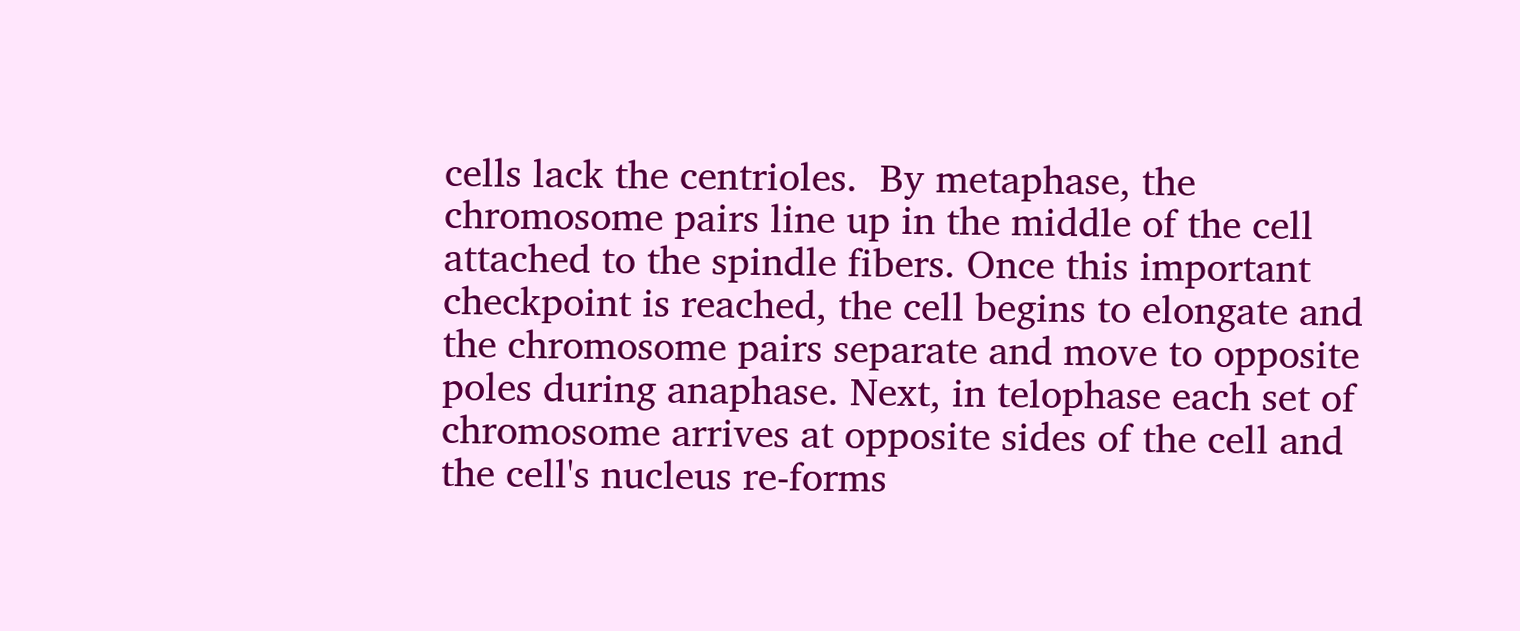cells lack the centrioles.  By metaphase, the chromosome pairs line up in the middle of the cell attached to the spindle fibers. Once this important checkpoint is reached, the cell begins to elongate and the chromosome pairs separate and move to opposite poles during anaphase. Next, in telophase each set of chromosome arrives at opposite sides of the cell and the cell's nucleus re-forms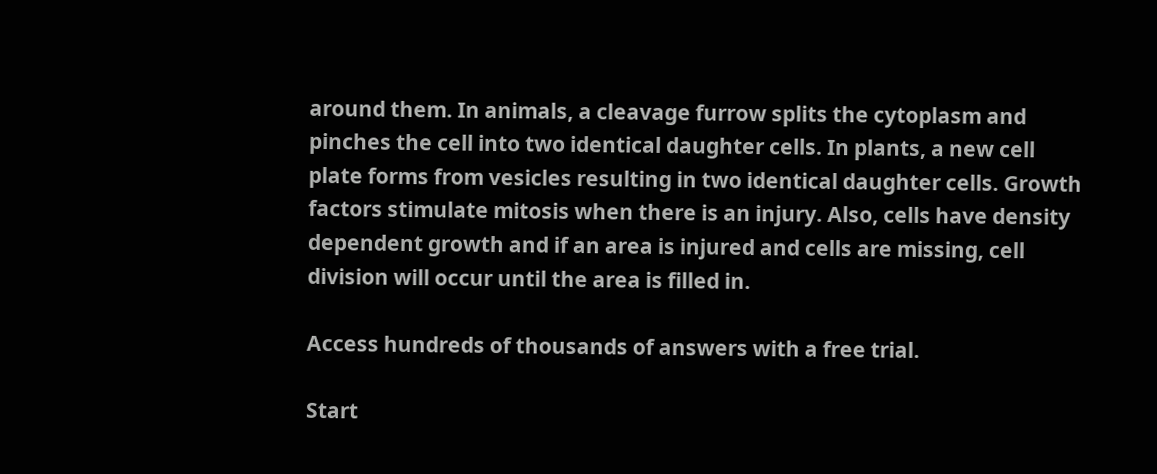around them. In animals, a cleavage furrow splits the cytoplasm and pinches the cell into two identical daughter cells. In plants, a new cell plate forms from vesicles resulting in two identical daughter cells. Growth factors stimulate mitosis when there is an injury. Also, cells have density dependent growth and if an area is injured and cells are missing, cell division will occur until the area is filled in.

Access hundreds of thousands of answers with a free trial.

Start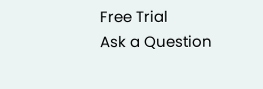Free Trial
Ask a Question